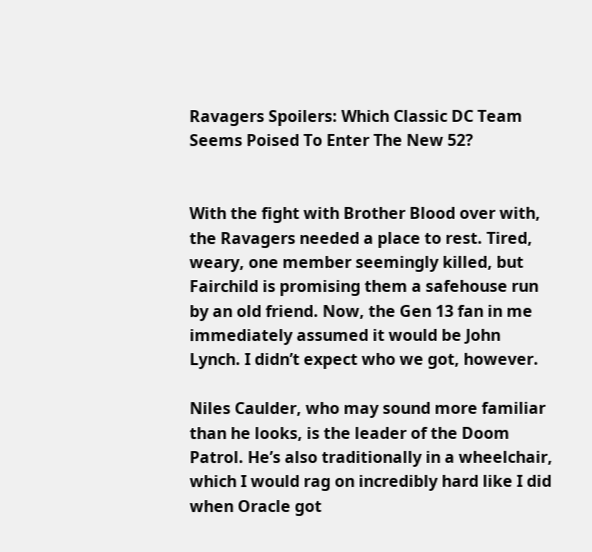Ravagers Spoilers: Which Classic DC Team Seems Poised To Enter The New 52?


With the fight with Brother Blood over with, the Ravagers needed a place to rest. Tired, weary, one member seemingly killed, but Fairchild is promising them a safehouse run by an old friend. Now, the Gen 13 fan in me immediately assumed it would be John Lynch. I didn’t expect who we got, however.

Niles Caulder, who may sound more familiar than he looks, is the leader of the Doom Patrol. He’s also traditionally in a wheelchair, which I would rag on incredibly hard like I did when Oracle got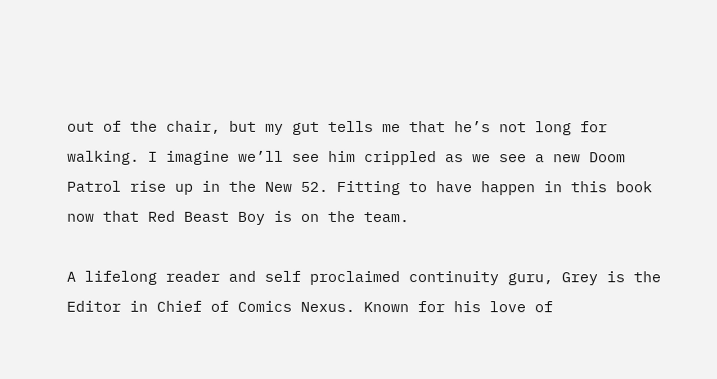out of the chair, but my gut tells me that he’s not long for walking. I imagine we’ll see him crippled as we see a new Doom Patrol rise up in the New 52. Fitting to have happen in this book now that Red Beast Boy is on the team.

A lifelong reader and self proclaimed continuity guru, Grey is the Editor in Chief of Comics Nexus. Known for his love of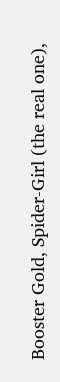Booster Gold, Spider-Girl (the real one),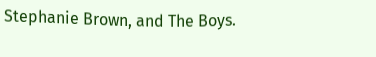Stephanie Brown, and The Boys.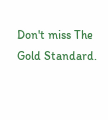Don't miss The Gold Standard.